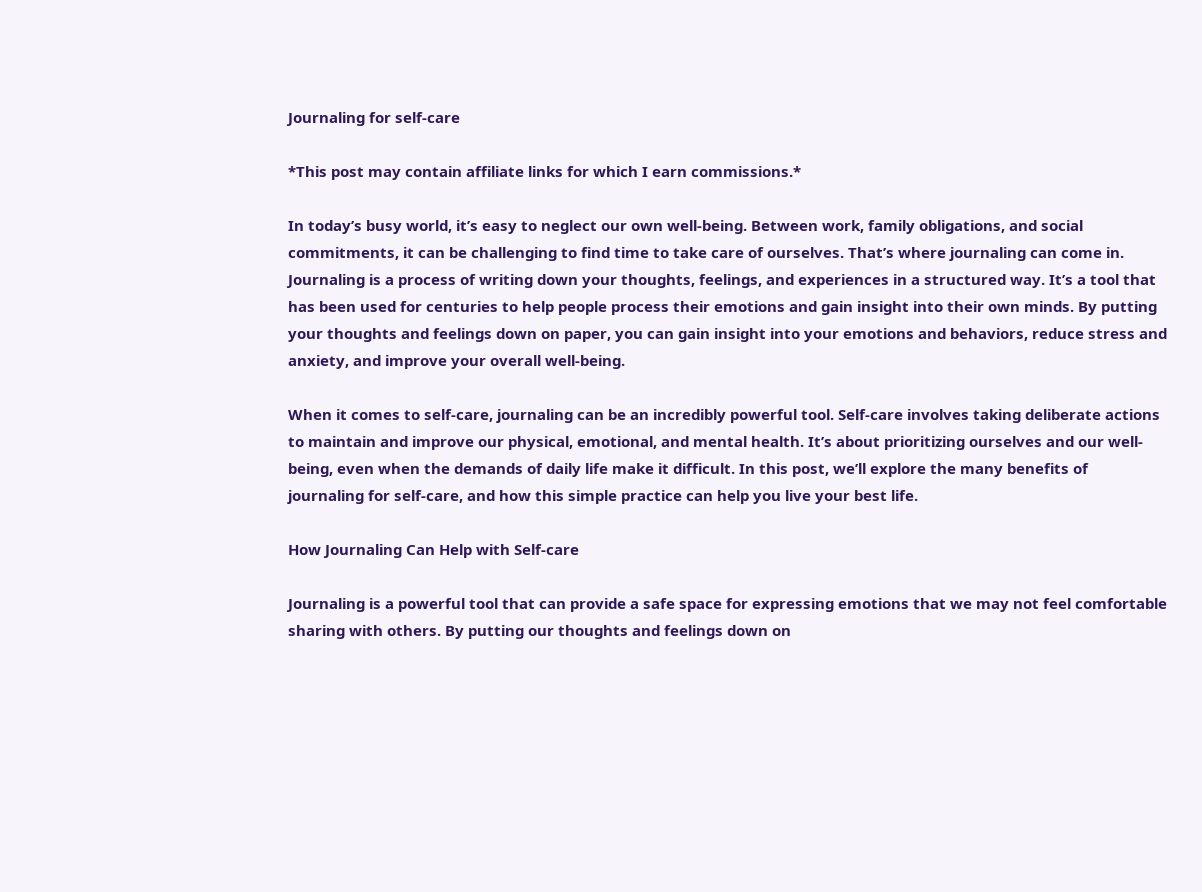Journaling for self-care

*This post may contain affiliate links for which I earn commissions.*

In today’s busy world, it’s easy to neglect our own well-being. Between work, family obligations, and social commitments, it can be challenging to find time to take care of ourselves. That’s where journaling can come in. Journaling is a process of writing down your thoughts, feelings, and experiences in a structured way. It’s a tool that has been used for centuries to help people process their emotions and gain insight into their own minds. By putting your thoughts and feelings down on paper, you can gain insight into your emotions and behaviors, reduce stress and anxiety, and improve your overall well-being.

When it comes to self-care, journaling can be an incredibly powerful tool. Self-care involves taking deliberate actions to maintain and improve our physical, emotional, and mental health. It’s about prioritizing ourselves and our well-being, even when the demands of daily life make it difficult. In this post, we’ll explore the many benefits of journaling for self-care, and how this simple practice can help you live your best life.

How Journaling Can Help with Self-care

Journaling is a powerful tool that can provide a safe space for expressing emotions that we may not feel comfortable sharing with others. By putting our thoughts and feelings down on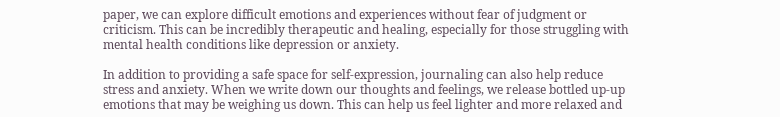paper, we can explore difficult emotions and experiences without fear of judgment or criticism. This can be incredibly therapeutic and healing, especially for those struggling with mental health conditions like depression or anxiety.

In addition to providing a safe space for self-expression, journaling can also help reduce stress and anxiety. When we write down our thoughts and feelings, we release bottled up-up emotions that may be weighing us down. This can help us feel lighter and more relaxed and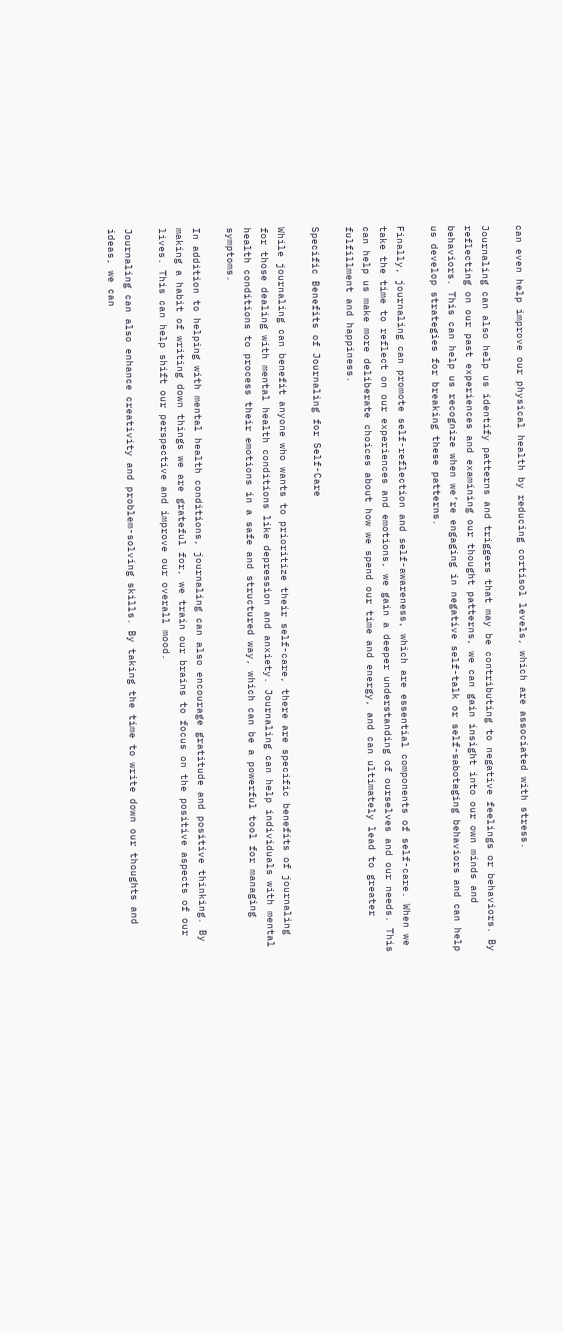can even help improve our physical health by reducing cortisol levels, which are associated with stress.

Journaling can also help us identify patterns and triggers that may be contributing to negative feelings or behaviors. By reflecting on our past experiences and examining our thought patterns, we can gain insight into our own minds and behaviors. This can help us recognize when we’re engaging in negative self-talk or self-sabotaging behaviors and can help us develop strategies for breaking these patterns.

Finally, journaling can promote self-reflection and self-awareness, which are essential components of self-care. When we take the time to reflect on our experiences and emotions, we gain a deeper understanding of ourselves and our needs. This can help us make more deliberate choices about how we spend our time and energy, and can ultimately lead to greater fulfillment and happiness.

Specific Benefits of Journaling for Self-Care

While journaling can benefit anyone who wants to prioritize their self-care, there are specific benefits of journaling for those dealing with mental health conditions like depression and anxiety. Journaling can help individuals with mental health conditions to process their emotions in a safe and structured way, which can be a powerful tool for managing symptoms.

In addition to helping with mental health conditions, journaling can also encourage gratitude and positive thinking. By making a habit of writing down things we are grateful for, we train our brains to focus on the positive aspects of our lives. This can help shift our perspective and improve our overall mood.

Journaling can also enhance creativity and problem-solving skills. By taking the time to write down our thoughts and ideas, we can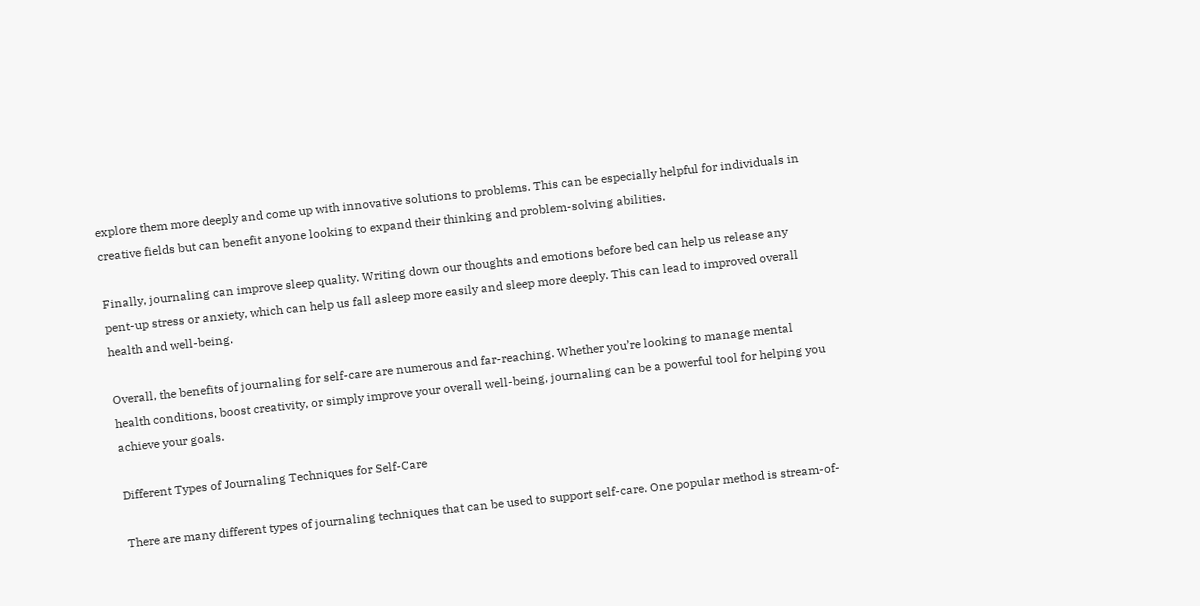explore them more deeply and come up with innovative solutions to problems. This can be especially helpful for individuals in creative fields but can benefit anyone looking to expand their thinking and problem-solving abilities.

Finally, journaling can improve sleep quality. Writing down our thoughts and emotions before bed can help us release any pent-up stress or anxiety, which can help us fall asleep more easily and sleep more deeply. This can lead to improved overall health and well-being.

Overall, the benefits of journaling for self-care are numerous and far-reaching. Whether you’re looking to manage mental health conditions, boost creativity, or simply improve your overall well-being, journaling can be a powerful tool for helping you achieve your goals.

Different Types of Journaling Techniques for Self-Care

There are many different types of journaling techniques that can be used to support self-care. One popular method is stream-of-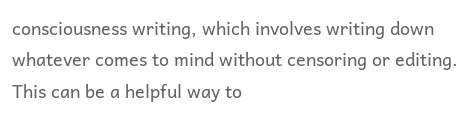consciousness writing, which involves writing down whatever comes to mind without censoring or editing. This can be a helpful way to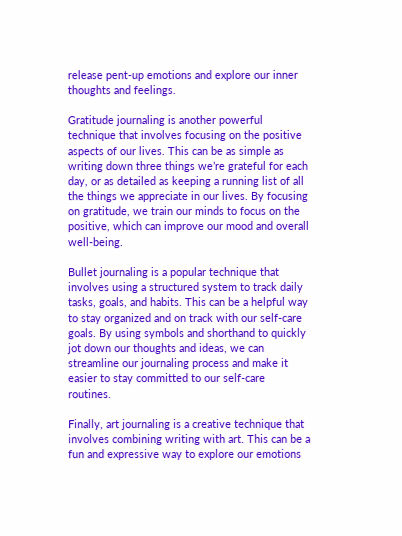release pent-up emotions and explore our inner thoughts and feelings.

Gratitude journaling is another powerful technique that involves focusing on the positive aspects of our lives. This can be as simple as writing down three things we’re grateful for each day, or as detailed as keeping a running list of all the things we appreciate in our lives. By focusing on gratitude, we train our minds to focus on the positive, which can improve our mood and overall well-being.

Bullet journaling is a popular technique that involves using a structured system to track daily tasks, goals, and habits. This can be a helpful way to stay organized and on track with our self-care goals. By using symbols and shorthand to quickly jot down our thoughts and ideas, we can streamline our journaling process and make it easier to stay committed to our self-care routines.

Finally, art journaling is a creative technique that involves combining writing with art. This can be a fun and expressive way to explore our emotions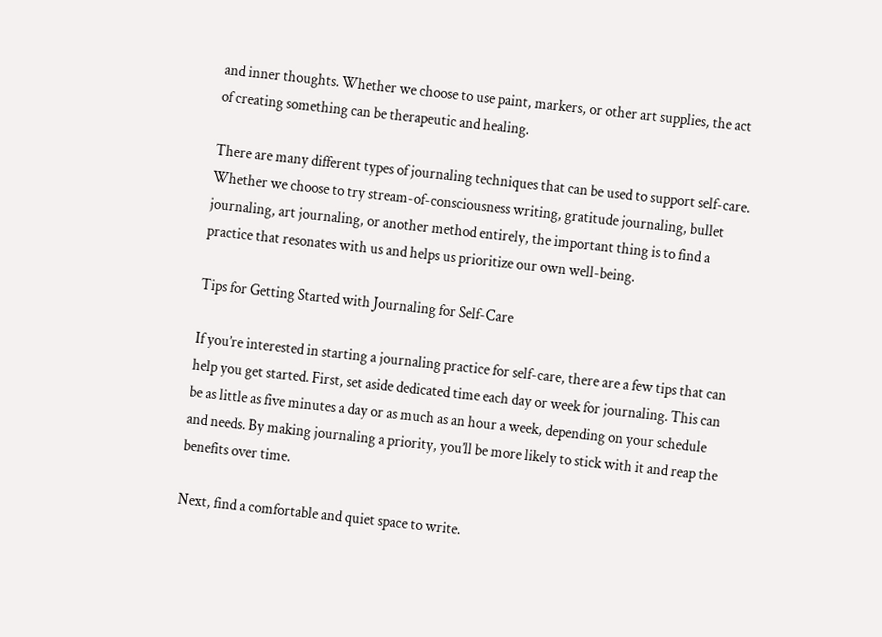and inner thoughts. Whether we choose to use paint, markers, or other art supplies, the act of creating something can be therapeutic and healing.

There are many different types of journaling techniques that can be used to support self-care. Whether we choose to try stream-of-consciousness writing, gratitude journaling, bullet journaling, art journaling, or another method entirely, the important thing is to find a practice that resonates with us and helps us prioritize our own well-being.

Tips for Getting Started with Journaling for Self-Care

If you’re interested in starting a journaling practice for self-care, there are a few tips that can help you get started. First, set aside dedicated time each day or week for journaling. This can be as little as five minutes a day or as much as an hour a week, depending on your schedule and needs. By making journaling a priority, you’ll be more likely to stick with it and reap the benefits over time.

Next, find a comfortable and quiet space to write.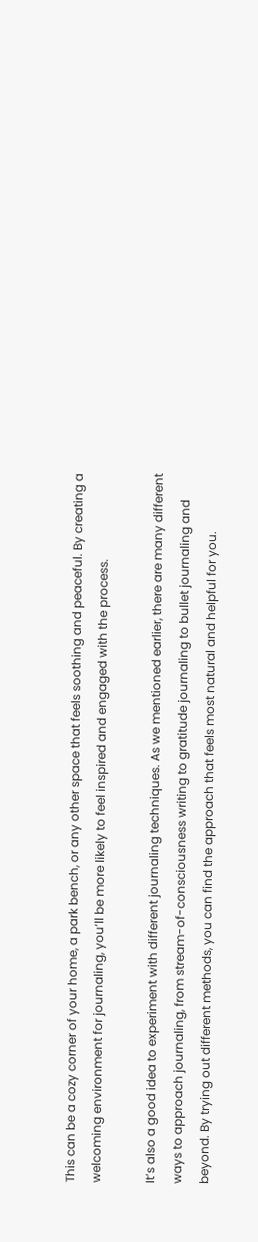This can be a cozy corner of your home, a park bench, or any other space that feels soothing and peaceful. By creating a welcoming environment for journaling, you’ll be more likely to feel inspired and engaged with the process.

It’s also a good idea to experiment with different journaling techniques. As we mentioned earlier, there are many different ways to approach journaling, from stream-of-consciousness writing to gratitude journaling to bullet journaling and beyond. By trying out different methods, you can find the approach that feels most natural and helpful for you.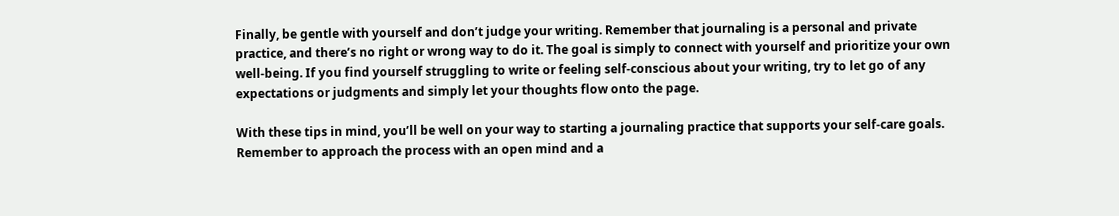Finally, be gentle with yourself and don’t judge your writing. Remember that journaling is a personal and private practice, and there’s no right or wrong way to do it. The goal is simply to connect with yourself and prioritize your own well-being. If you find yourself struggling to write or feeling self-conscious about your writing, try to let go of any expectations or judgments and simply let your thoughts flow onto the page.

With these tips in mind, you’ll be well on your way to starting a journaling practice that supports your self-care goals. Remember to approach the process with an open mind and a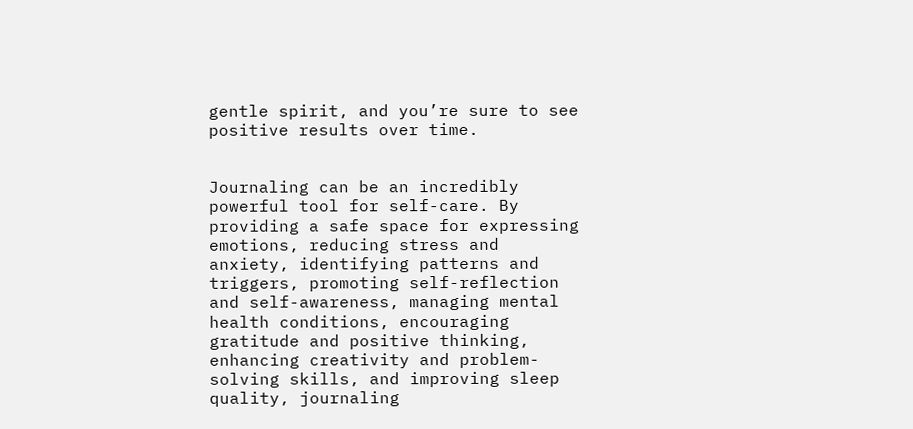gentle spirit, and you’re sure to see positive results over time.


Journaling can be an incredibly powerful tool for self-care. By providing a safe space for expressing emotions, reducing stress and anxiety, identifying patterns and triggers, promoting self-reflection and self-awareness, managing mental health conditions, encouraging gratitude and positive thinking, enhancing creativity and problem-solving skills, and improving sleep quality, journaling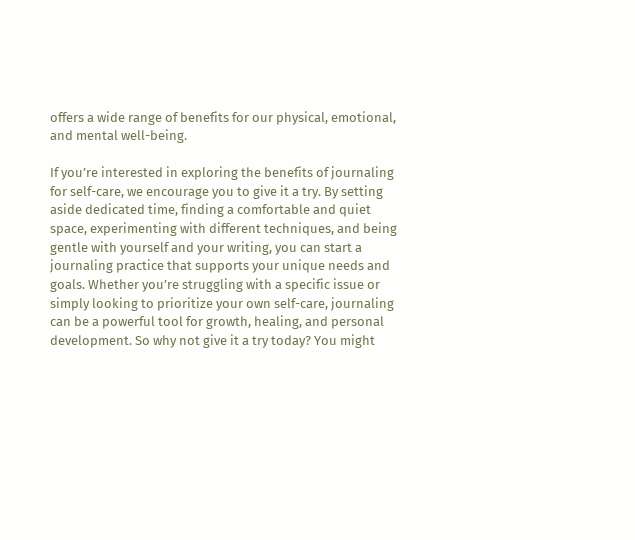offers a wide range of benefits for our physical, emotional, and mental well-being.

If you’re interested in exploring the benefits of journaling for self-care, we encourage you to give it a try. By setting aside dedicated time, finding a comfortable and quiet space, experimenting with different techniques, and being gentle with yourself and your writing, you can start a journaling practice that supports your unique needs and goals. Whether you’re struggling with a specific issue or simply looking to prioritize your own self-care, journaling can be a powerful tool for growth, healing, and personal development. So why not give it a try today? You might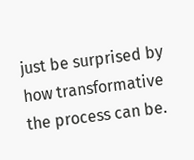just be surprised by how transformative the process can be.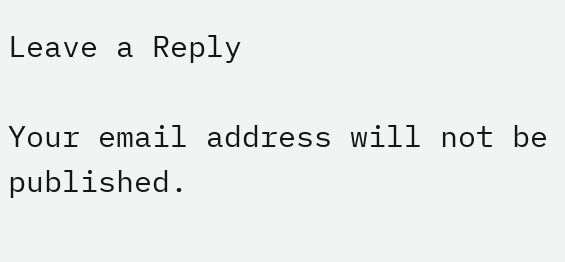Leave a Reply

Your email address will not be published.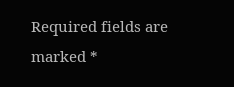Required fields are marked *